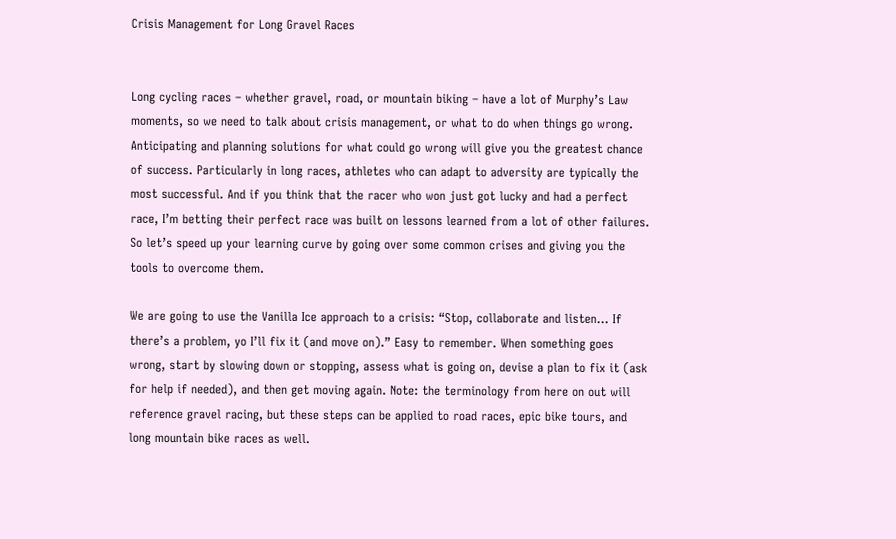Crisis Management for Long Gravel Races


Long cycling races – whether gravel, road, or mountain biking – have a lot of Murphy’s Law moments, so we need to talk about crisis management, or what to do when things go wrong. Anticipating and planning solutions for what could go wrong will give you the greatest chance of success. Particularly in long races, athletes who can adapt to adversity are typically the most successful. And if you think that the racer who won just got lucky and had a perfect race, I’m betting their perfect race was built on lessons learned from a lot of other failures. So let’s speed up your learning curve by going over some common crises and giving you the tools to overcome them.

We are going to use the Vanilla Ice approach to a crisis: “Stop, collaborate and listen… If there’s a problem, yo I’ll fix it (and move on).” Easy to remember. When something goes wrong, start by slowing down or stopping, assess what is going on, devise a plan to fix it (ask for help if needed), and then get moving again. Note: the terminology from here on out will reference gravel racing, but these steps can be applied to road races, epic bike tours, and long mountain bike races as well.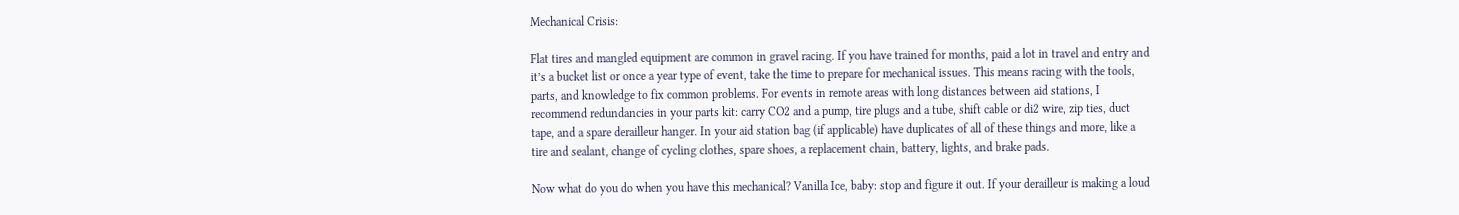Mechanical Crisis:

Flat tires and mangled equipment are common in gravel racing. If you have trained for months, paid a lot in travel and entry and it’s a bucket list or once a year type of event, take the time to prepare for mechanical issues. This means racing with the tools, parts, and knowledge to fix common problems. For events in remote areas with long distances between aid stations, I recommend redundancies in your parts kit: carry CO2 and a pump, tire plugs and a tube, shift cable or di2 wire, zip ties, duct tape, and a spare derailleur hanger. In your aid station bag (if applicable) have duplicates of all of these things and more, like a tire and sealant, change of cycling clothes, spare shoes, a replacement chain, battery, lights, and brake pads.

Now what do you do when you have this mechanical? Vanilla Ice, baby: stop and figure it out. If your derailleur is making a loud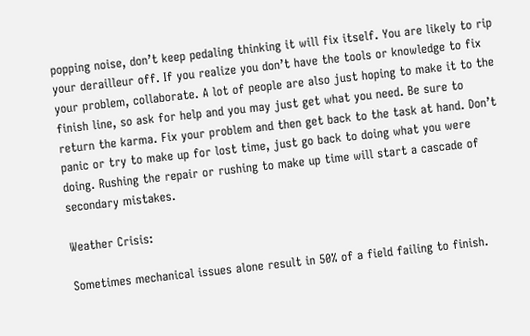popping noise, don’t keep pedaling thinking it will fix itself. You are likely to rip your derailleur off. If you realize you don’t have the tools or knowledge to fix your problem, collaborate. A lot of people are also just hoping to make it to the finish line, so ask for help and you may just get what you need. Be sure to return the karma. Fix your problem and then get back to the task at hand. Don’t panic or try to make up for lost time, just go back to doing what you were doing. Rushing the repair or rushing to make up time will start a cascade of secondary mistakes.

Weather Crisis:

Sometimes mechanical issues alone result in 50% of a field failing to finish.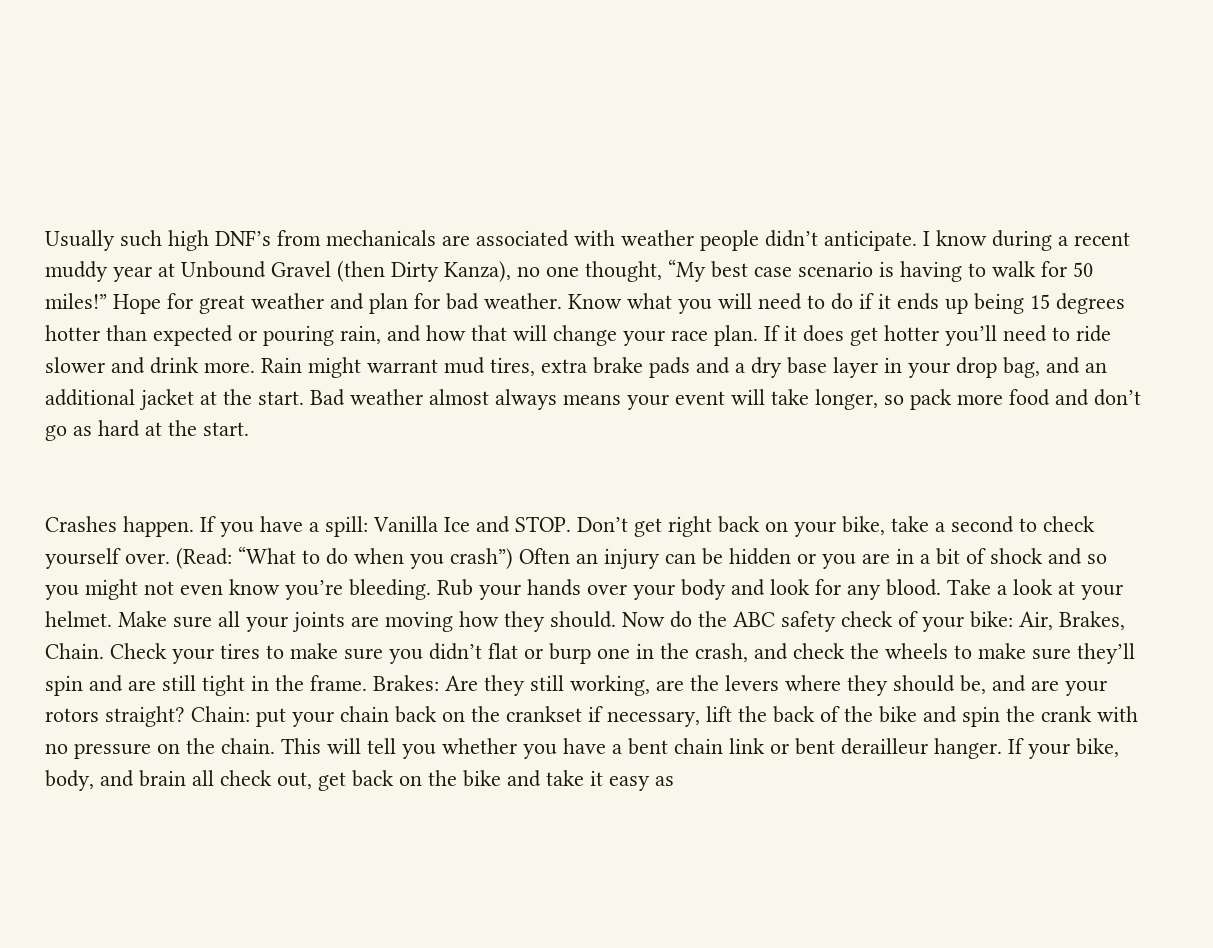Usually such high DNF’s from mechanicals are associated with weather people didn’t anticipate. I know during a recent muddy year at Unbound Gravel (then Dirty Kanza), no one thought, “My best case scenario is having to walk for 50 miles!” Hope for great weather and plan for bad weather. Know what you will need to do if it ends up being 15 degrees hotter than expected or pouring rain, and how that will change your race plan. If it does get hotter you’ll need to ride slower and drink more. Rain might warrant mud tires, extra brake pads and a dry base layer in your drop bag, and an additional jacket at the start. Bad weather almost always means your event will take longer, so pack more food and don’t go as hard at the start.


Crashes happen. If you have a spill: Vanilla Ice and STOP. Don’t get right back on your bike, take a second to check yourself over. (Read: “What to do when you crash”) Often an injury can be hidden or you are in a bit of shock and so you might not even know you’re bleeding. Rub your hands over your body and look for any blood. Take a look at your helmet. Make sure all your joints are moving how they should. Now do the ABC safety check of your bike: Air, Brakes, Chain. Check your tires to make sure you didn’t flat or burp one in the crash, and check the wheels to make sure they’ll spin and are still tight in the frame. Brakes: Are they still working, are the levers where they should be, and are your rotors straight? Chain: put your chain back on the crankset if necessary, lift the back of the bike and spin the crank with no pressure on the chain. This will tell you whether you have a bent chain link or bent derailleur hanger. If your bike, body, and brain all check out, get back on the bike and take it easy as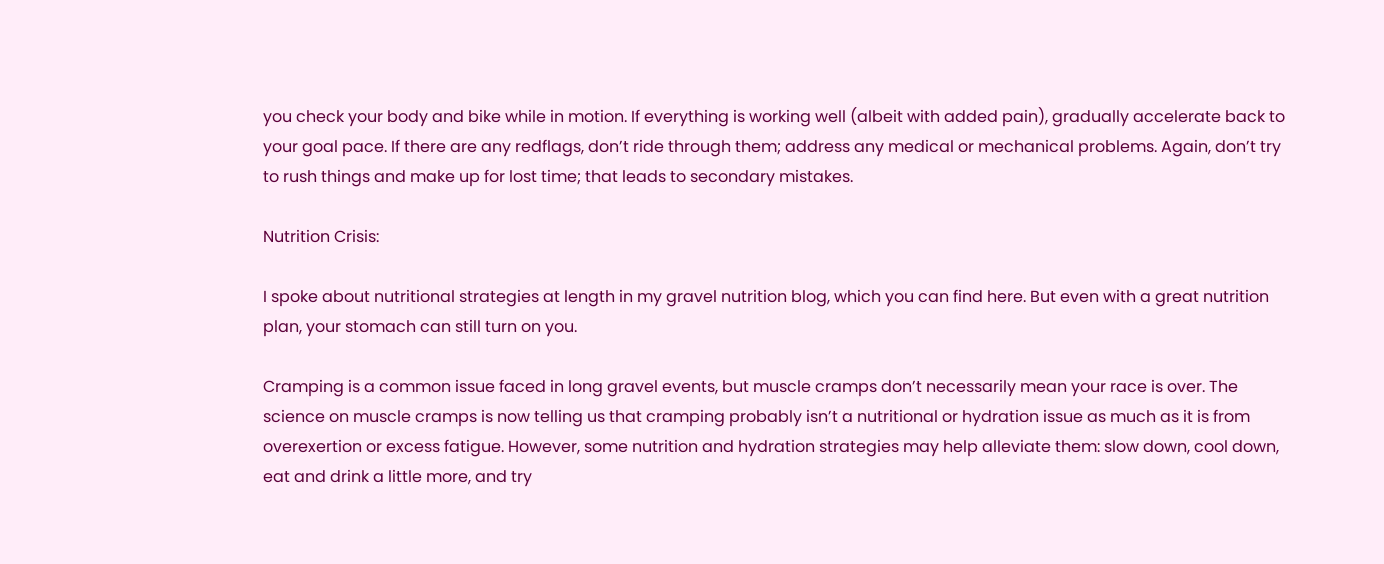you check your body and bike while in motion. If everything is working well (albeit with added pain), gradually accelerate back to your goal pace. If there are any redflags, don’t ride through them; address any medical or mechanical problems. Again, don’t try to rush things and make up for lost time; that leads to secondary mistakes.

Nutrition Crisis:

I spoke about nutritional strategies at length in my gravel nutrition blog, which you can find here. But even with a great nutrition plan, your stomach can still turn on you.

Cramping is a common issue faced in long gravel events, but muscle cramps don’t necessarily mean your race is over. The science on muscle cramps is now telling us that cramping probably isn’t a nutritional or hydration issue as much as it is from overexertion or excess fatigue. However, some nutrition and hydration strategies may help alleviate them: slow down, cool down, eat and drink a little more, and try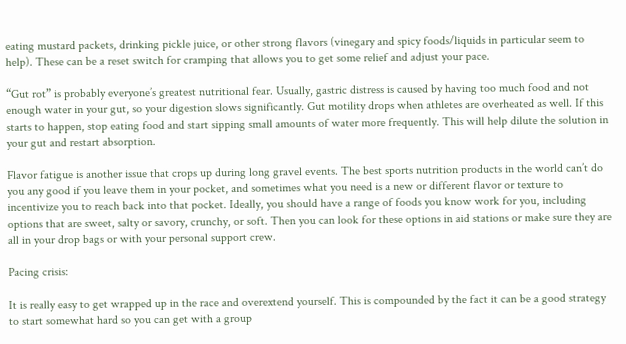eating mustard packets, drinking pickle juice, or other strong flavors (vinegary and spicy foods/liquids in particular seem to help). These can be a reset switch for cramping that allows you to get some relief and adjust your pace.

“Gut rot” is probably everyone’s greatest nutritional fear. Usually, gastric distress is caused by having too much food and not enough water in your gut, so your digestion slows significantly. Gut motility drops when athletes are overheated as well. If this starts to happen, stop eating food and start sipping small amounts of water more frequently. This will help dilute the solution in your gut and restart absorption.

Flavor fatigue is another issue that crops up during long gravel events. The best sports nutrition products in the world can’t do you any good if you leave them in your pocket, and sometimes what you need is a new or different flavor or texture to incentivize you to reach back into that pocket. Ideally, you should have a range of foods you know work for you, including options that are sweet, salty or savory, crunchy, or soft. Then you can look for these options in aid stations or make sure they are all in your drop bags or with your personal support crew.

Pacing crisis:

It is really easy to get wrapped up in the race and overextend yourself. This is compounded by the fact it can be a good strategy to start somewhat hard so you can get with a group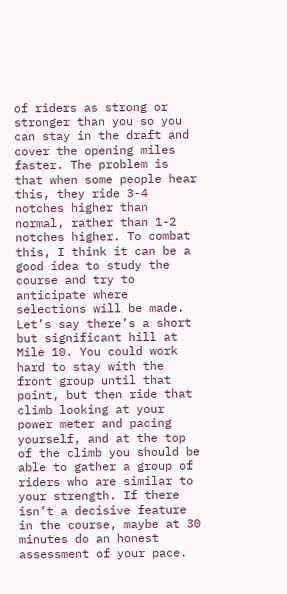of riders as strong or stronger than you so you can stay in the draft and cover the opening miles faster. The problem is that when some people hear this, they ride 3-4 notches higher than normal, rather than 1-2 notches higher. To combat this, I think it can be a good idea to study the course and try to anticipate where selections will be made. Let’s say there’s a short but significant hill at Mile 10. You could work hard to stay with the front group until that point, but then ride that climb looking at your power meter and pacing yourself, and at the top of the climb you should be able to gather a group of riders who are similar to your strength. If there isn’t a decisive feature in the course, maybe at 30 minutes do an honest assessment of your pace.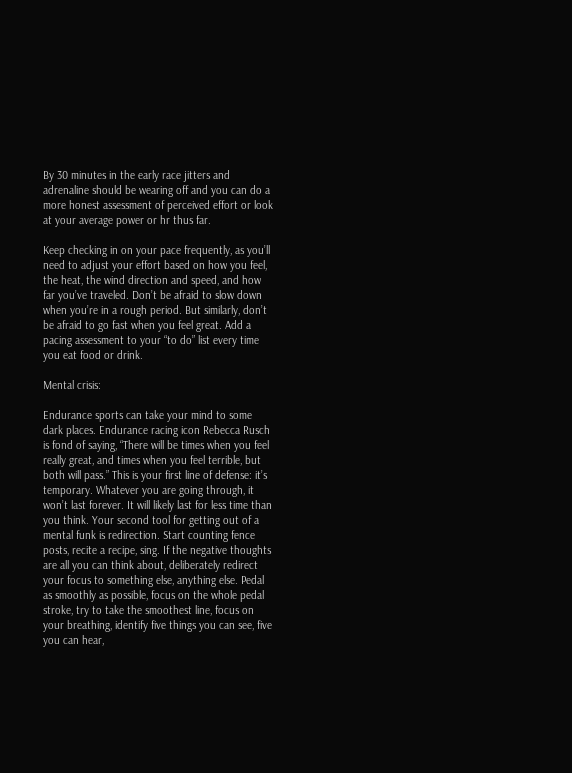By 30 minutes in the early race jitters and adrenaline should be wearing off and you can do a more honest assessment of perceived effort or look at your average power or hr thus far.

Keep checking in on your pace frequently, as you’ll need to adjust your effort based on how you feel, the heat, the wind direction and speed, and how far you’ve traveled. Don’t be afraid to slow down when you’re in a rough period. But similarly, don’t be afraid to go fast when you feel great. Add a pacing assessment to your “to do” list every time you eat food or drink.

Mental crisis:

Endurance sports can take your mind to some dark places. Endurance racing icon Rebecca Rusch is fond of saying, “There will be times when you feel really great, and times when you feel terrible, but both will pass.” This is your first line of defense: it’s temporary. Whatever you are going through, it won’t last forever. It will likely last for less time than you think. Your second tool for getting out of a mental funk is redirection. Start counting fence posts, recite a recipe, sing. If the negative thoughts are all you can think about, deliberately redirect your focus to something else, anything else. Pedal as smoothly as possible, focus on the whole pedal stroke, try to take the smoothest line, focus on your breathing, identify five things you can see, five you can hear,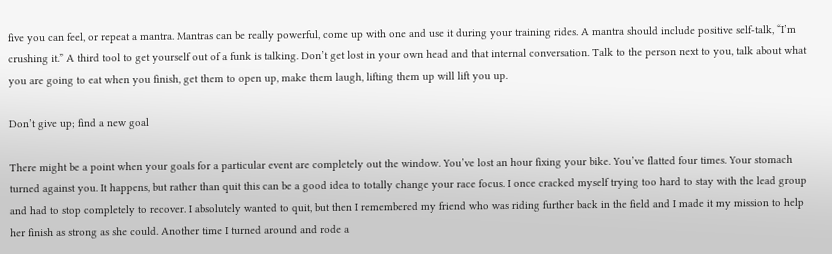five you can feel, or repeat a mantra. Mantras can be really powerful, come up with one and use it during your training rides. A mantra should include positive self-talk, “I’m crushing it.” A third tool to get yourself out of a funk is talking. Don’t get lost in your own head and that internal conversation. Talk to the person next to you, talk about what you are going to eat when you finish, get them to open up, make them laugh, lifting them up will lift you up.

Don’t give up; find a new goal

There might be a point when your goals for a particular event are completely out the window. You’ve lost an hour fixing your bike. You’ve flatted four times. Your stomach turned against you. It happens, but rather than quit this can be a good idea to totally change your race focus. I once cracked myself trying too hard to stay with the lead group and had to stop completely to recover. I absolutely wanted to quit, but then I remembered my friend who was riding further back in the field and I made it my mission to help her finish as strong as she could. Another time I turned around and rode a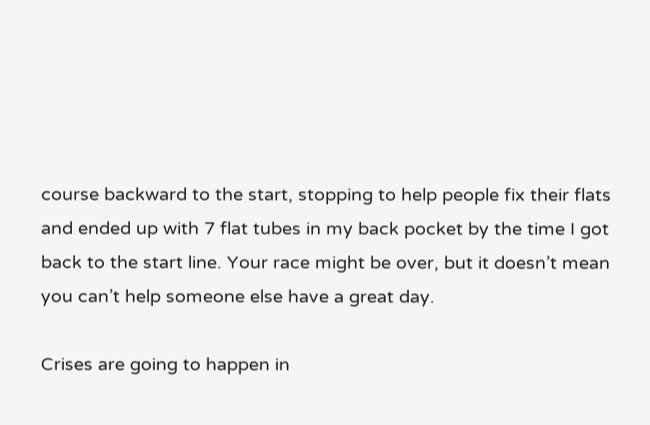course backward to the start, stopping to help people fix their flats and ended up with 7 flat tubes in my back pocket by the time I got back to the start line. Your race might be over, but it doesn’t mean you can’t help someone else have a great day.

Crises are going to happen in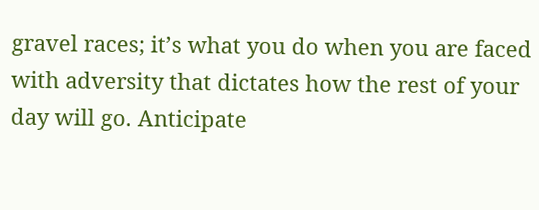gravel races; it’s what you do when you are faced with adversity that dictates how the rest of your day will go. Anticipate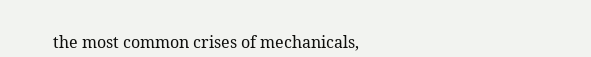the most common crises of mechanicals,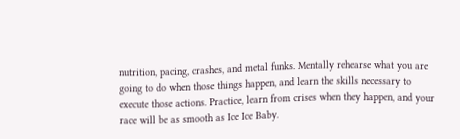nutrition, pacing, crashes, and metal funks. Mentally rehearse what you are going to do when those things happen, and learn the skills necessary to execute those actions. Practice, learn from crises when they happen, and your race will be as smooth as Ice Ice Baby.